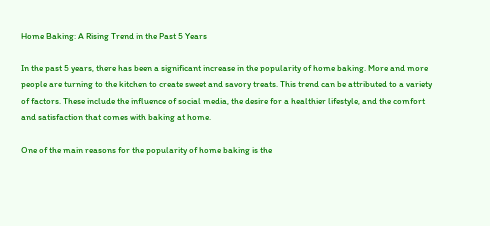Home Baking: A Rising Trend in the Past 5 Years

In the past 5 years, there has been a significant increase in the popularity of home baking. More and more people are turning to the kitchen to create sweet and savory treats. This trend can be attributed to a variety of factors. These include the influence of social media, the desire for a healthier lifestyle, and the comfort and satisfaction that comes with baking at home.

One of the main reasons for the popularity of home baking is the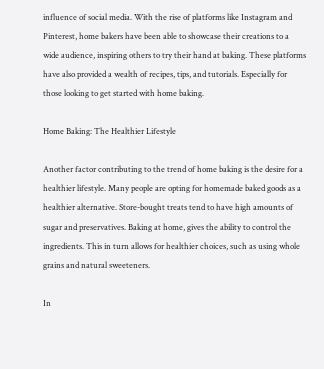influence of social media. With the rise of platforms like Instagram and Pinterest, home bakers have been able to showcase their creations to a wide audience, inspiring others to try their hand at baking. These platforms have also provided a wealth of recipes, tips, and tutorials. Especially for those looking to get started with home baking.

Home Baking: The Healthier Lifestyle

Another factor contributing to the trend of home baking is the desire for a healthier lifestyle. Many people are opting for homemade baked goods as a healthier alternative. Store-bought treats tend to have high amounts of sugar and preservatives. Baking at home, gives the ability to control the ingredients. This in turn allows for healthier choices, such as using whole grains and natural sweeteners.

In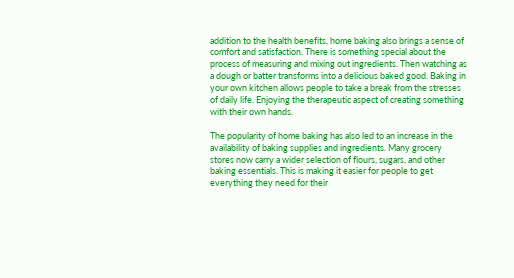addition to the health benefits, home baking also brings a sense of comfort and satisfaction. There is something special about the process of measuring and mixing out ingredients. Then watching as a dough or batter transforms into a delicious baked good. Baking in your own kitchen allows people to take a break from the stresses of daily life. Enjoying the therapeutic aspect of creating something with their own hands.

The popularity of home baking has also led to an increase in the availability of baking supplies and ingredients. Many grocery stores now carry a wider selection of flours, sugars, and other baking essentials. This is making it easier for people to get everything they need for their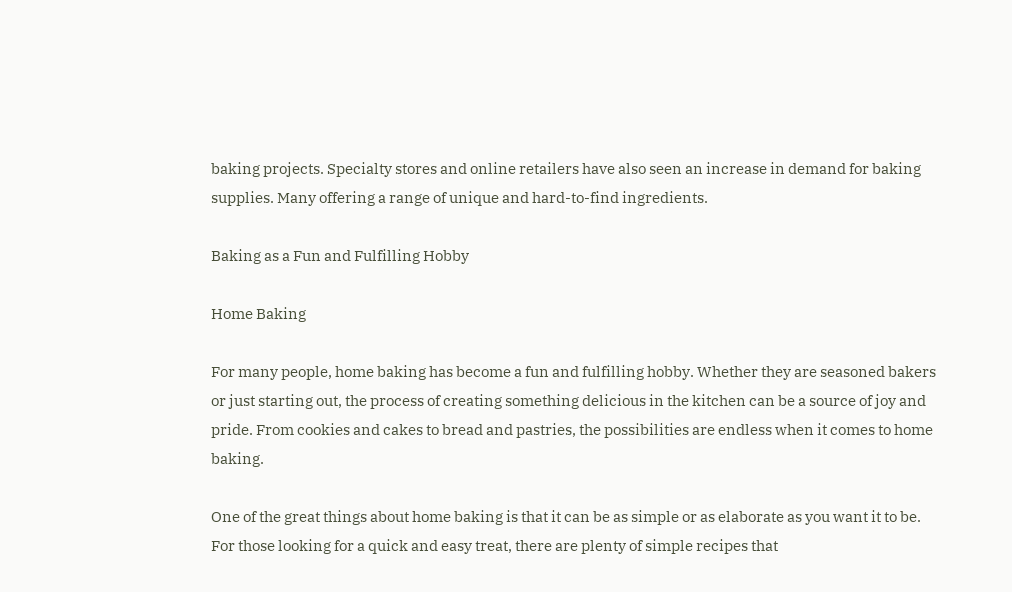baking projects. Specialty stores and online retailers have also seen an increase in demand for baking supplies. Many offering a range of unique and hard-to-find ingredients.

Baking as a Fun and Fulfilling Hobby

Home Baking

For many people, home baking has become a fun and fulfilling hobby. Whether they are seasoned bakers or just starting out, the process of creating something delicious in the kitchen can be a source of joy and pride. From cookies and cakes to bread and pastries, the possibilities are endless when it comes to home baking.

One of the great things about home baking is that it can be as simple or as elaborate as you want it to be. For those looking for a quick and easy treat, there are plenty of simple recipes that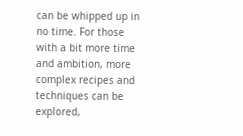can be whipped up in no time. For those with a bit more time and ambition, more complex recipes and techniques can be explored,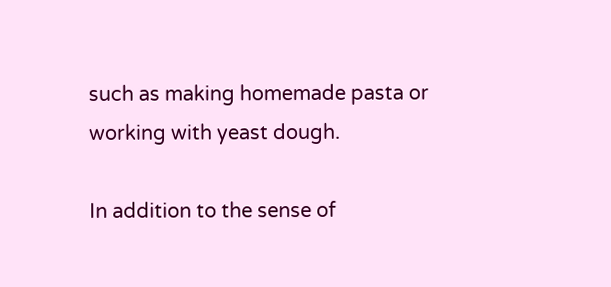such as making homemade pasta or working with yeast dough.

In addition to the sense of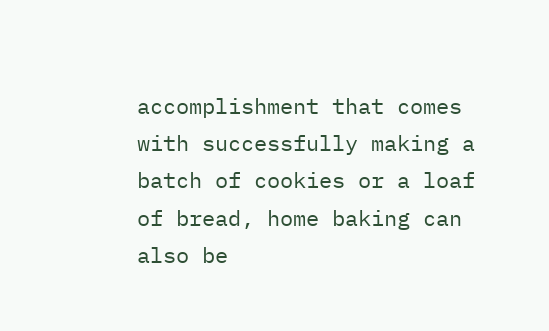accomplishment that comes with successfully making a batch of cookies or a loaf of bread, home baking can also be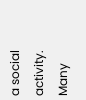a social activity. Many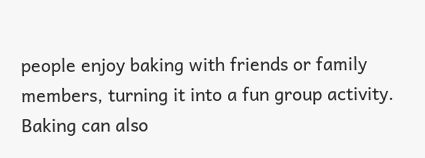people enjoy baking with friends or family members, turning it into a fun group activity. Baking can also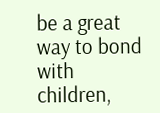be a great way to bond with children,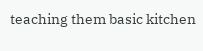teaching them basic kitchen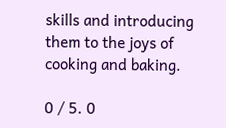skills and introducing them to the joys of cooking and baking.

0 / 5. 0